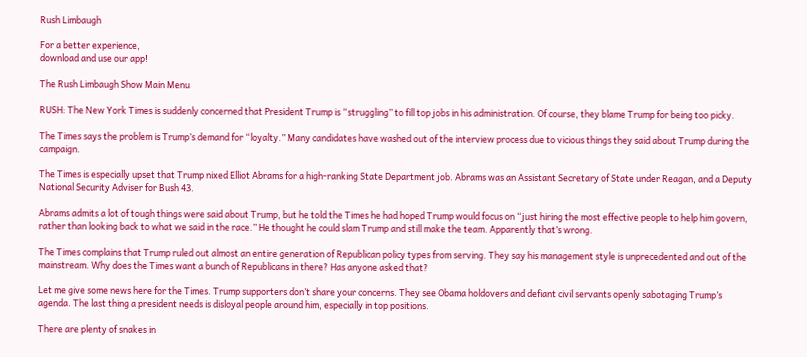Rush Limbaugh

For a better experience,
download and use our app!

The Rush Limbaugh Show Main Menu

RUSH: The New York Times is suddenly concerned that President Trump is “struggling” to fill top jobs in his administration. Of course, they blame Trump for being too picky.

The Times says the problem is Trump’s demand for “loyalty.” Many candidates have washed out of the interview process due to vicious things they said about Trump during the campaign.

The Times is especially upset that Trump nixed Elliot Abrams for a high-ranking State Department job. Abrams was an Assistant Secretary of State under Reagan, and a Deputy National Security Adviser for Bush 43.

Abrams admits a lot of tough things were said about Trump, but he told the Times he had hoped Trump would focus on “just hiring the most effective people to help him govern, rather than looking back to what we said in the race.” He thought he could slam Trump and still make the team. Apparently that’s wrong.

The Times complains that Trump ruled out almost an entire generation of Republican policy types from serving. They say his management style is unprecedented and out of the mainstream. Why does the Times want a bunch of Republicans in there? Has anyone asked that?

Let me give some news here for the Times. Trump supporters don’t share your concerns. They see Obama holdovers and defiant civil servants openly sabotaging Trump’s agenda. The last thing a president needs is disloyal people around him, especially in top positions.

There are plenty of snakes in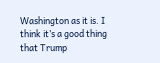Washington as it is. I think it’s a good thing that Trump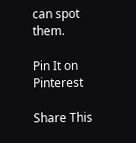can spot them.

Pin It on Pinterest

Share This